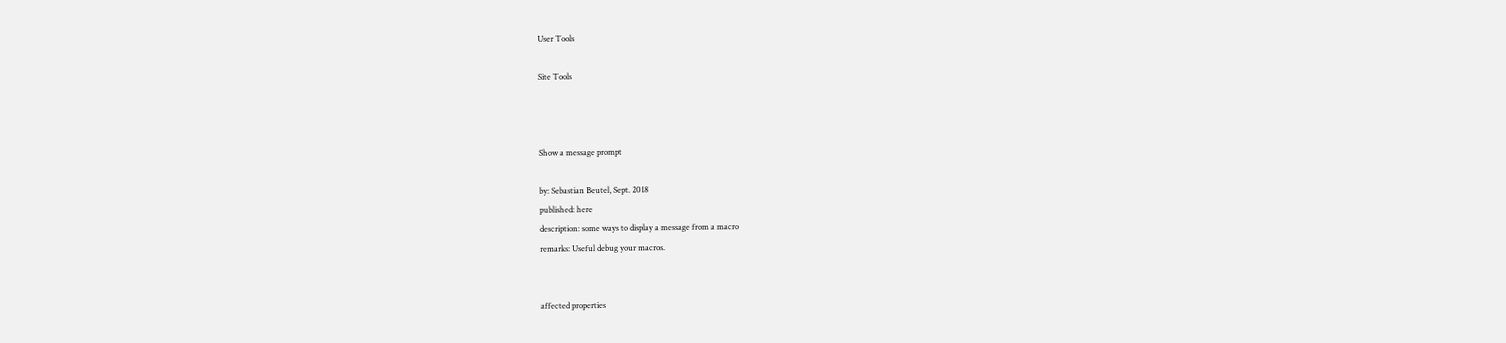User Tools

Site Tools



Show a message prompt

by: Sebastian Beutel, Sept. 2018
published: here
description: some ways to display a message from a macro
remarks: Useful debug your macros.


affected properties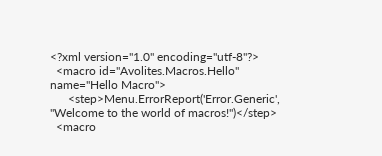<?xml version="1.0" encoding="utf-8"?>
  <macro id="Avolites.Macros.Hello" name="Hello Macro">
      <step>Menu.ErrorReport('Error.Generic', "Welcome to the world of macros!")</step>
  <macro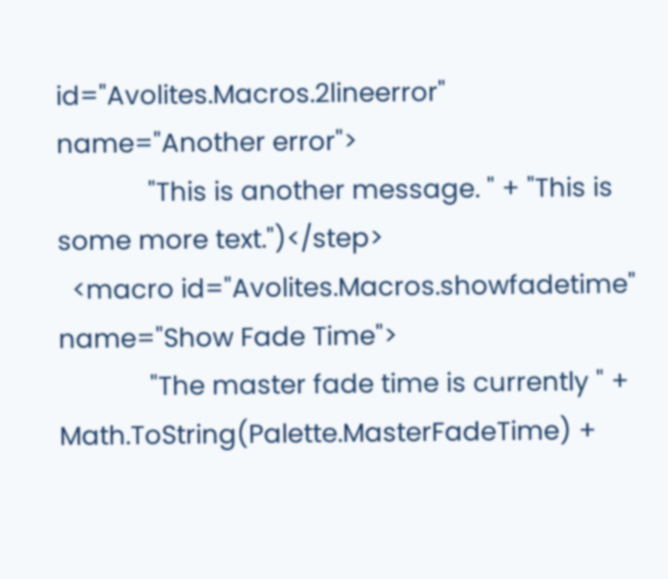id="Avolites.Macros.2lineerror" name="Another error">
             "This is another message. " + "This is some more text.")</step>
  <macro id="Avolites.Macros.showfadetime" name="Show Fade Time">
             "The master fade time is currently " + Math.ToString(Palette.MasterFadeTime) +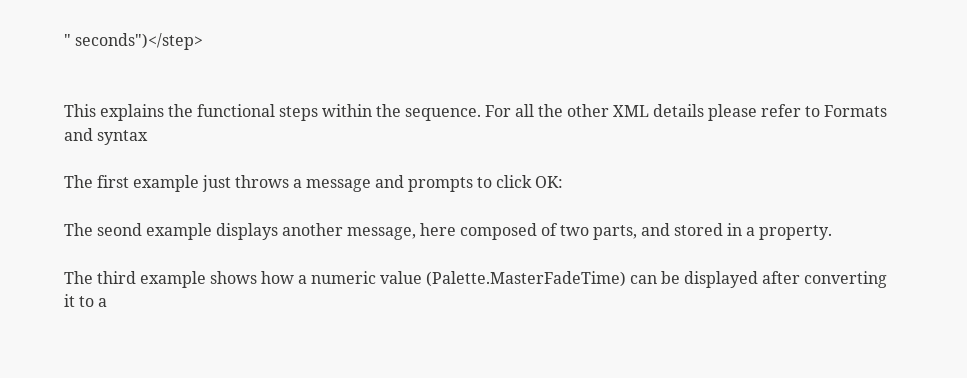" seconds")</step>


This explains the functional steps within the sequence. For all the other XML details please refer to Formats and syntax

The first example just throws a message and prompts to click OK:

The seond example displays another message, here composed of two parts, and stored in a property.

The third example shows how a numeric value (Palette.MasterFadeTime) can be displayed after converting it to a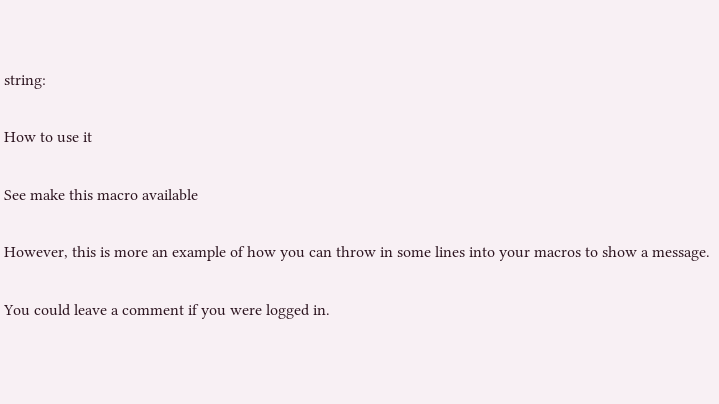string:

How to use it

See make this macro available

However, this is more an example of how you can throw in some lines into your macros to show a message.

You could leave a comment if you were logged in.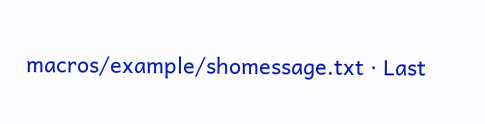macros/example/shomessage.txt · Last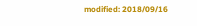modified: 2018/09/16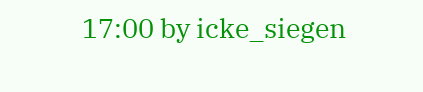17:00 by icke_siegen